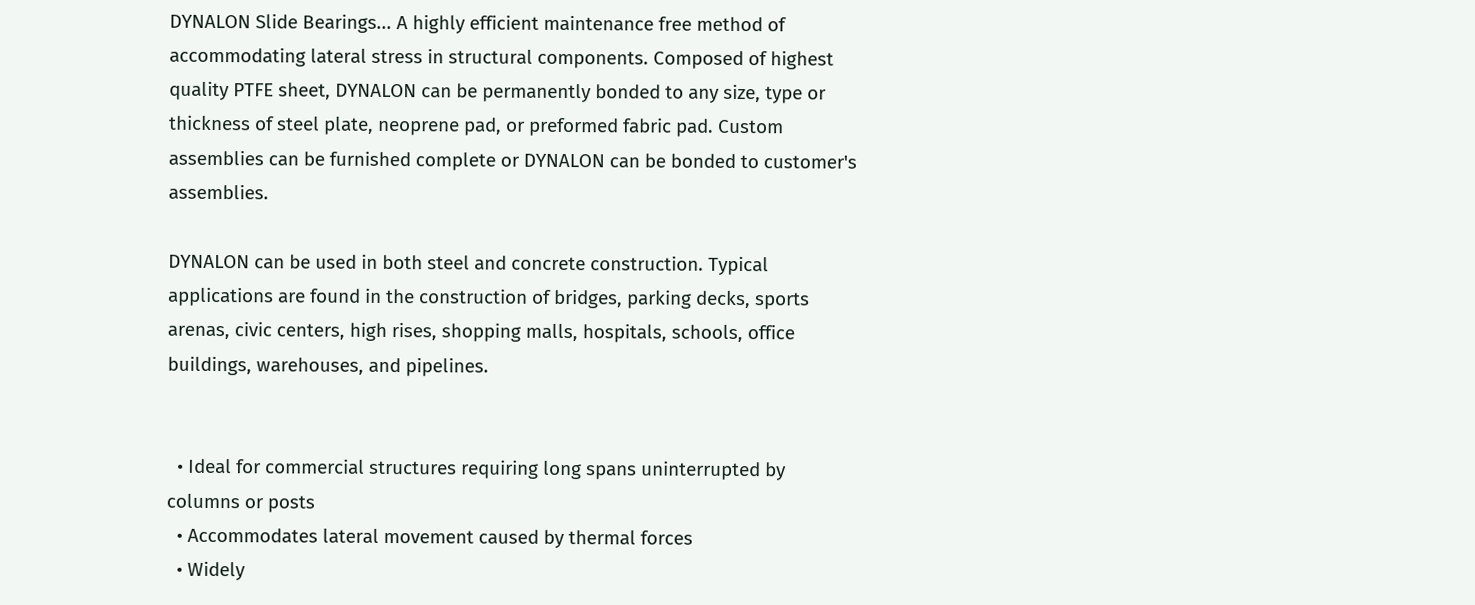DYNALON Slide Bearings... A highly efficient maintenance free method of accommodating lateral stress in structural components. Composed of highest quality PTFE sheet, DYNALON can be permanently bonded to any size, type or thickness of steel plate, neoprene pad, or preformed fabric pad. Custom assemblies can be furnished complete or DYNALON can be bonded to customer's assemblies.

DYNALON can be used in both steel and concrete construction. Typical applications are found in the construction of bridges, parking decks, sports arenas, civic centers, high rises, shopping malls, hospitals, schools, office buildings, warehouses, and pipelines.


  • Ideal for commercial structures requiring long spans uninterrupted by columns or posts
  • Accommodates lateral movement caused by thermal forces
  • Widely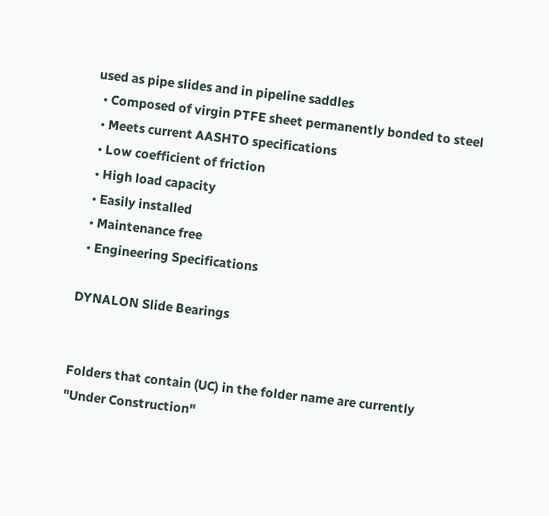used as pipe slides and in pipeline saddles
  • Composed of virgin PTFE sheet permanently bonded to steel
  • Meets current AASHTO specifications
  • Low coefficient of friction
  • High load capacity
  • Easily installed
  • Maintenance free
  • Engineering Specifications

DYNALON Slide Bearings


Folders that contain (UC) in the folder name are currently "Under Construction"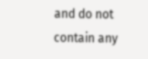and do not contain any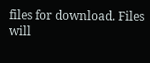files for download. Files will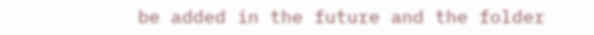be added in the future and the folder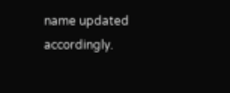name updated accordingly.